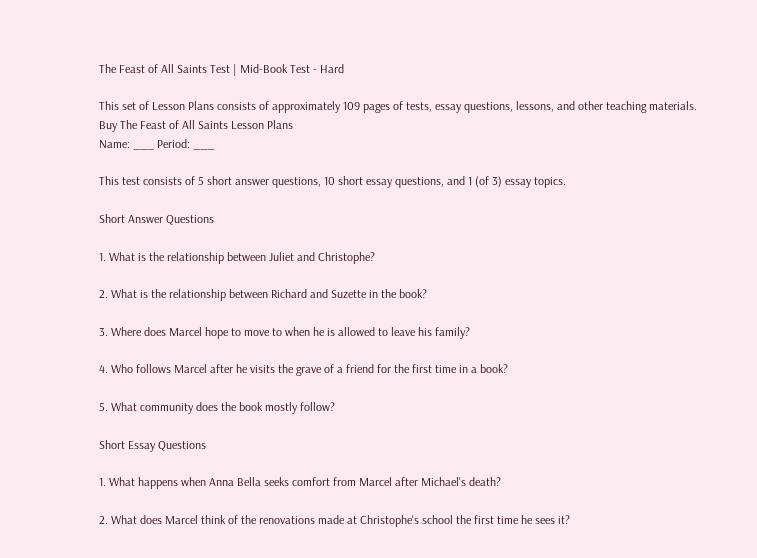The Feast of All Saints Test | Mid-Book Test - Hard

This set of Lesson Plans consists of approximately 109 pages of tests, essay questions, lessons, and other teaching materials.
Buy The Feast of All Saints Lesson Plans
Name: ___ Period: ___

This test consists of 5 short answer questions, 10 short essay questions, and 1 (of 3) essay topics.

Short Answer Questions

1. What is the relationship between Juliet and Christophe?

2. What is the relationship between Richard and Suzette in the book?

3. Where does Marcel hope to move to when he is allowed to leave his family?

4. Who follows Marcel after he visits the grave of a friend for the first time in a book?

5. What community does the book mostly follow?

Short Essay Questions

1. What happens when Anna Bella seeks comfort from Marcel after Michael's death?

2. What does Marcel think of the renovations made at Christophe's school the first time he sees it?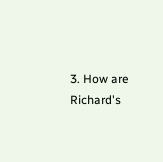3. How are Richard's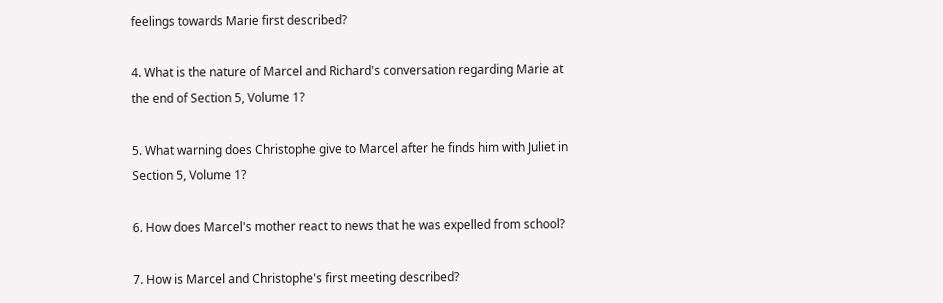feelings towards Marie first described?

4. What is the nature of Marcel and Richard's conversation regarding Marie at the end of Section 5, Volume 1?

5. What warning does Christophe give to Marcel after he finds him with Juliet in Section 5, Volume 1?

6. How does Marcel's mother react to news that he was expelled from school?

7. How is Marcel and Christophe's first meeting described?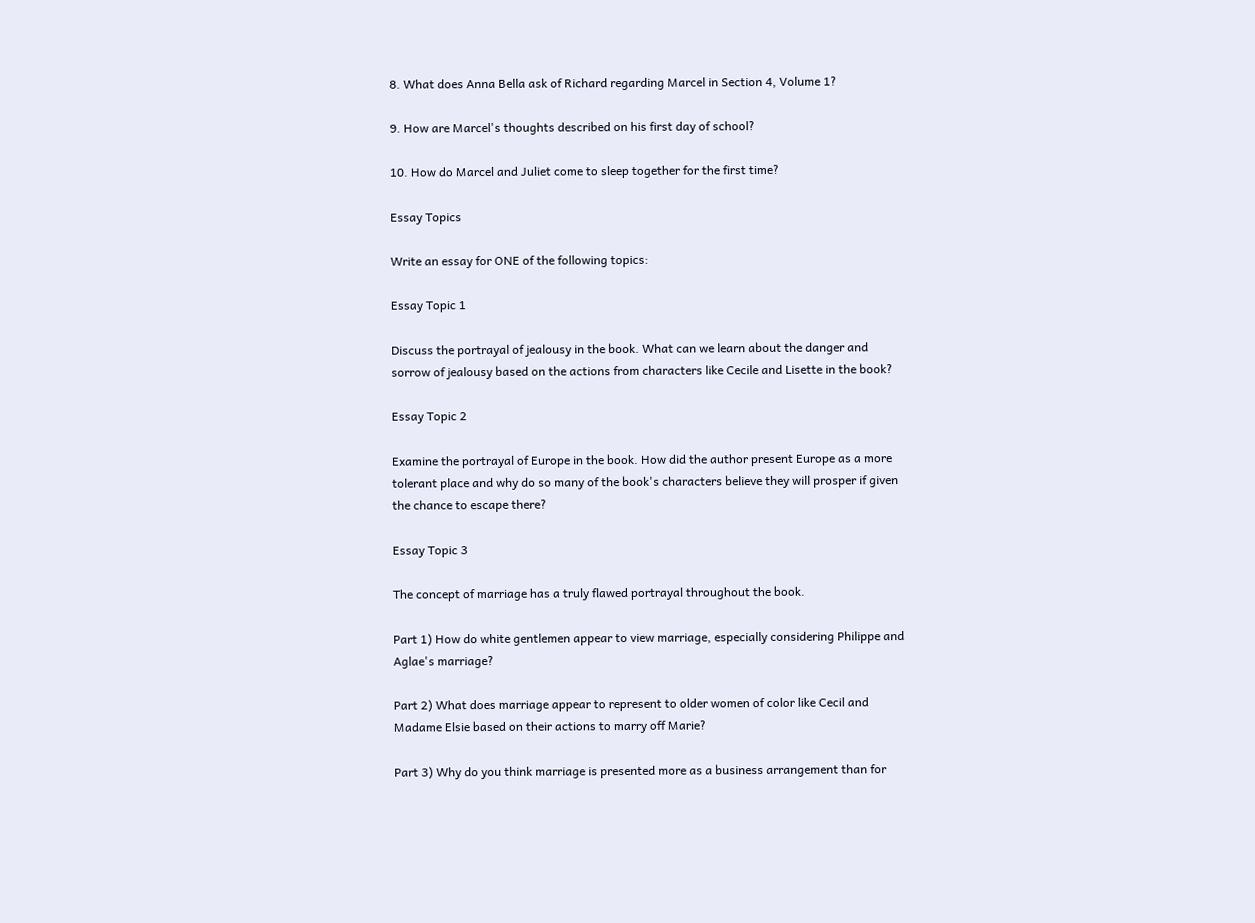8. What does Anna Bella ask of Richard regarding Marcel in Section 4, Volume 1?

9. How are Marcel's thoughts described on his first day of school?

10. How do Marcel and Juliet come to sleep together for the first time?

Essay Topics

Write an essay for ONE of the following topics:

Essay Topic 1

Discuss the portrayal of jealousy in the book. What can we learn about the danger and sorrow of jealousy based on the actions from characters like Cecile and Lisette in the book?

Essay Topic 2

Examine the portrayal of Europe in the book. How did the author present Europe as a more tolerant place and why do so many of the book's characters believe they will prosper if given the chance to escape there?

Essay Topic 3

The concept of marriage has a truly flawed portrayal throughout the book.

Part 1) How do white gentlemen appear to view marriage, especially considering Philippe and Aglae's marriage?

Part 2) What does marriage appear to represent to older women of color like Cecil and Madame Elsie based on their actions to marry off Marie?

Part 3) Why do you think marriage is presented more as a business arrangement than for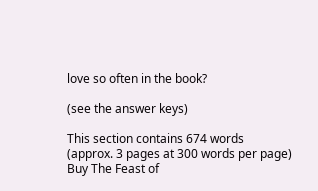love so often in the book?

(see the answer keys)

This section contains 674 words
(approx. 3 pages at 300 words per page)
Buy The Feast of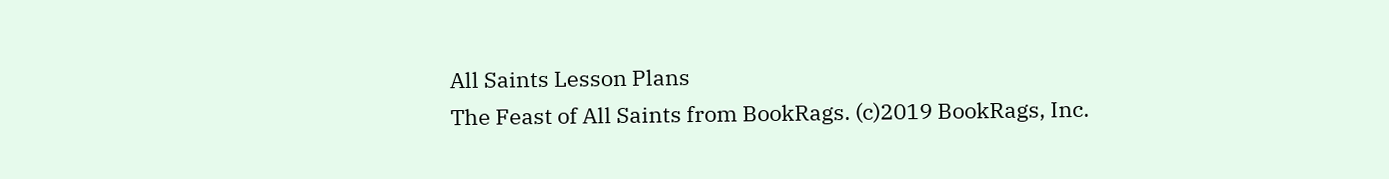All Saints Lesson Plans
The Feast of All Saints from BookRags. (c)2019 BookRags, Inc.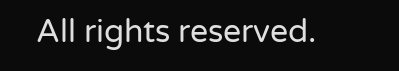All rights reserved.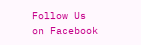Follow Us on Facebook